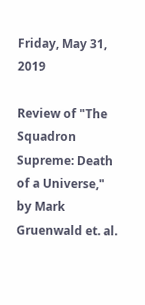Friday, May 31, 2019

Review of "The Squadron Supreme: Death of a Universe," by Mark Gruenwald et. al.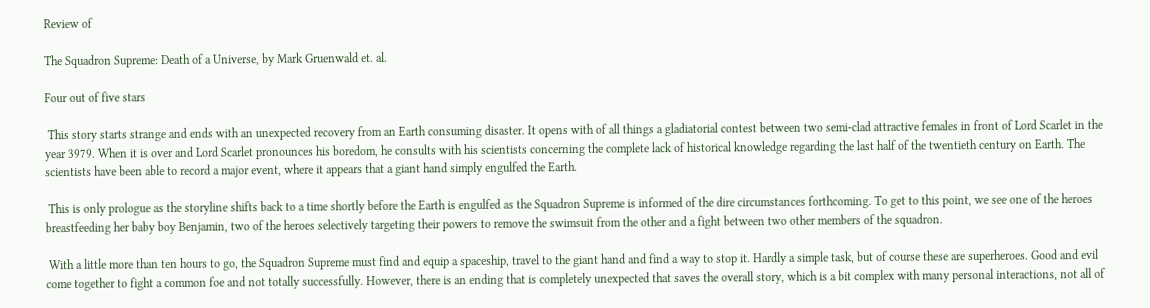Review of

The Squadron Supreme: Death of a Universe, by Mark Gruenwald et. al.

Four out of five stars

 This story starts strange and ends with an unexpected recovery from an Earth consuming disaster. It opens with of all things a gladiatorial contest between two semi-clad attractive females in front of Lord Scarlet in the year 3979. When it is over and Lord Scarlet pronounces his boredom, he consults with his scientists concerning the complete lack of historical knowledge regarding the last half of the twentieth century on Earth. The scientists have been able to record a major event, where it appears that a giant hand simply engulfed the Earth.

 This is only prologue as the storyline shifts back to a time shortly before the Earth is engulfed as the Squadron Supreme is informed of the dire circumstances forthcoming. To get to this point, we see one of the heroes breastfeeding her baby boy Benjamin, two of the heroes selectively targeting their powers to remove the swimsuit from the other and a fight between two other members of the squadron.

 With a little more than ten hours to go, the Squadron Supreme must find and equip a spaceship, travel to the giant hand and find a way to stop it. Hardly a simple task, but of course these are superheroes. Good and evil come together to fight a common foe and not totally successfully. However, there is an ending that is completely unexpected that saves the overall story, which is a bit complex with many personal interactions, not all of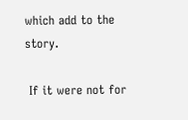which add to the story.

 If it were not for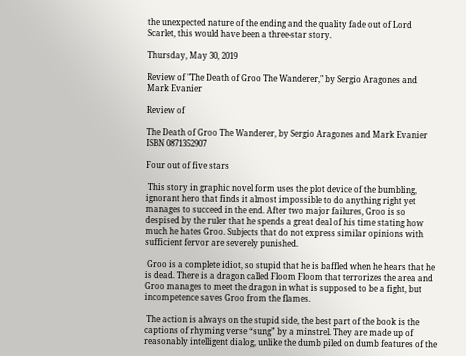the unexpected nature of the ending and the quality fade out of Lord Scarlet, this would have been a three-star story.

Thursday, May 30, 2019

Review of "The Death of Groo The Wanderer," by Sergio Aragones and Mark Evanier

Review of

The Death of Groo The Wanderer, by Sergio Aragones and Mark Evanier ISBN 0871352907

Four out of five stars

 This story in graphic novel form uses the plot device of the bumbling, ignorant hero that finds it almost impossible to do anything right yet manages to succeed in the end. After two major failures, Groo is so despised by the ruler that he spends a great deal of his time stating how much he hates Groo. Subjects that do not express similar opinions with sufficient fervor are severely punished.

 Groo is a complete idiot, so stupid that he is baffled when he hears that he is dead. There is a dragon called Floom Floom that terrorizes the area and Groo manages to meet the dragon in what is supposed to be a fight, but incompetence saves Groo from the flames.

 The action is always on the stupid side, the best part of the book is the captions of rhyming verse “sung” by a minstrel. They are made up of reasonably intelligent dialog, unlike the dumb piled on dumb features of the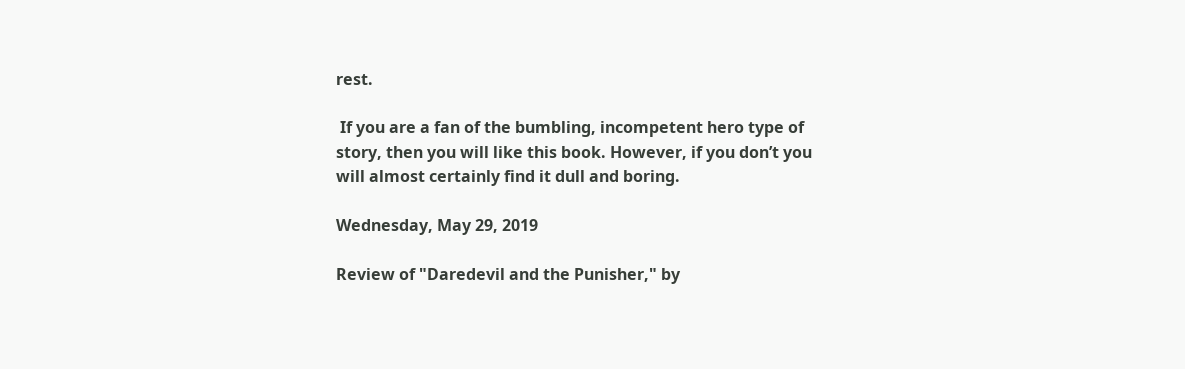rest.

 If you are a fan of the bumbling, incompetent hero type of story, then you will like this book. However, if you don’t you will almost certainly find it dull and boring.

Wednesday, May 29, 2019

Review of "Daredevil and the Punisher," by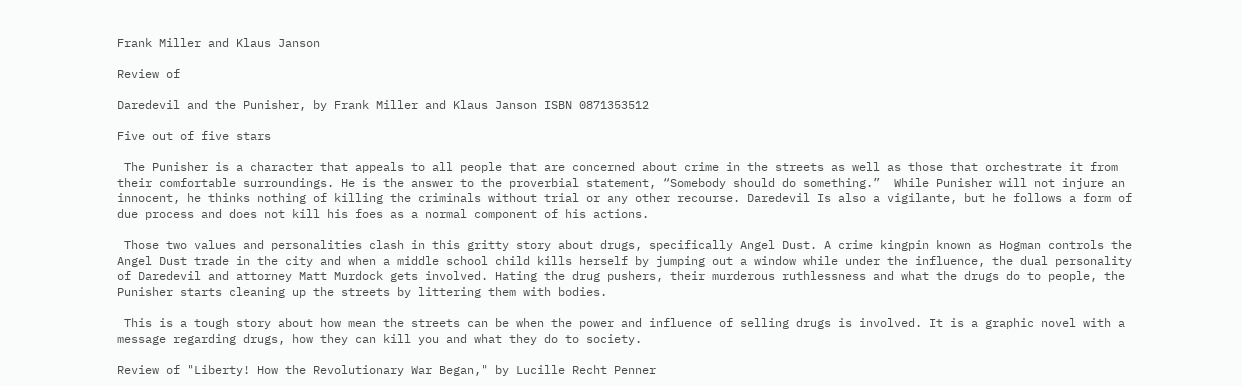Frank Miller and Klaus Janson

Review of

Daredevil and the Punisher, by Frank Miller and Klaus Janson ISBN 0871353512

Five out of five stars

 The Punisher is a character that appeals to all people that are concerned about crime in the streets as well as those that orchestrate it from their comfortable surroundings. He is the answer to the proverbial statement, “Somebody should do something.”  While Punisher will not injure an innocent, he thinks nothing of killing the criminals without trial or any other recourse. Daredevil Is also a vigilante, but he follows a form of due process and does not kill his foes as a normal component of his actions.

 Those two values and personalities clash in this gritty story about drugs, specifically Angel Dust. A crime kingpin known as Hogman controls the Angel Dust trade in the city and when a middle school child kills herself by jumping out a window while under the influence, the dual personality of Daredevil and attorney Matt Murdock gets involved. Hating the drug pushers, their murderous ruthlessness and what the drugs do to people, the Punisher starts cleaning up the streets by littering them with bodies.

 This is a tough story about how mean the streets can be when the power and influence of selling drugs is involved. It is a graphic novel with a message regarding drugs, how they can kill you and what they do to society.

Review of "Liberty! How the Revolutionary War Began," by Lucille Recht Penner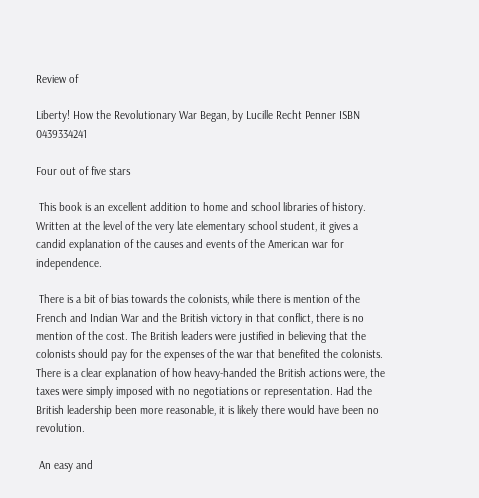Review of

Liberty! How the Revolutionary War Began, by Lucille Recht Penner ISBN 0439334241

Four out of five stars

 This book is an excellent addition to home and school libraries of history. Written at the level of the very late elementary school student, it gives a candid explanation of the causes and events of the American war for independence.

 There is a bit of bias towards the colonists, while there is mention of the French and Indian War and the British victory in that conflict, there is no mention of the cost. The British leaders were justified in believing that the colonists should pay for the expenses of the war that benefited the colonists. There is a clear explanation of how heavy-handed the British actions were, the taxes were simply imposed with no negotiations or representation. Had the British leadership been more reasonable, it is likely there would have been no revolution.

 An easy and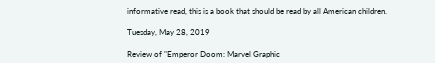informative read, this is a book that should be read by all American children.

Tuesday, May 28, 2019

Review of "Emperor Doom: Marvel Graphic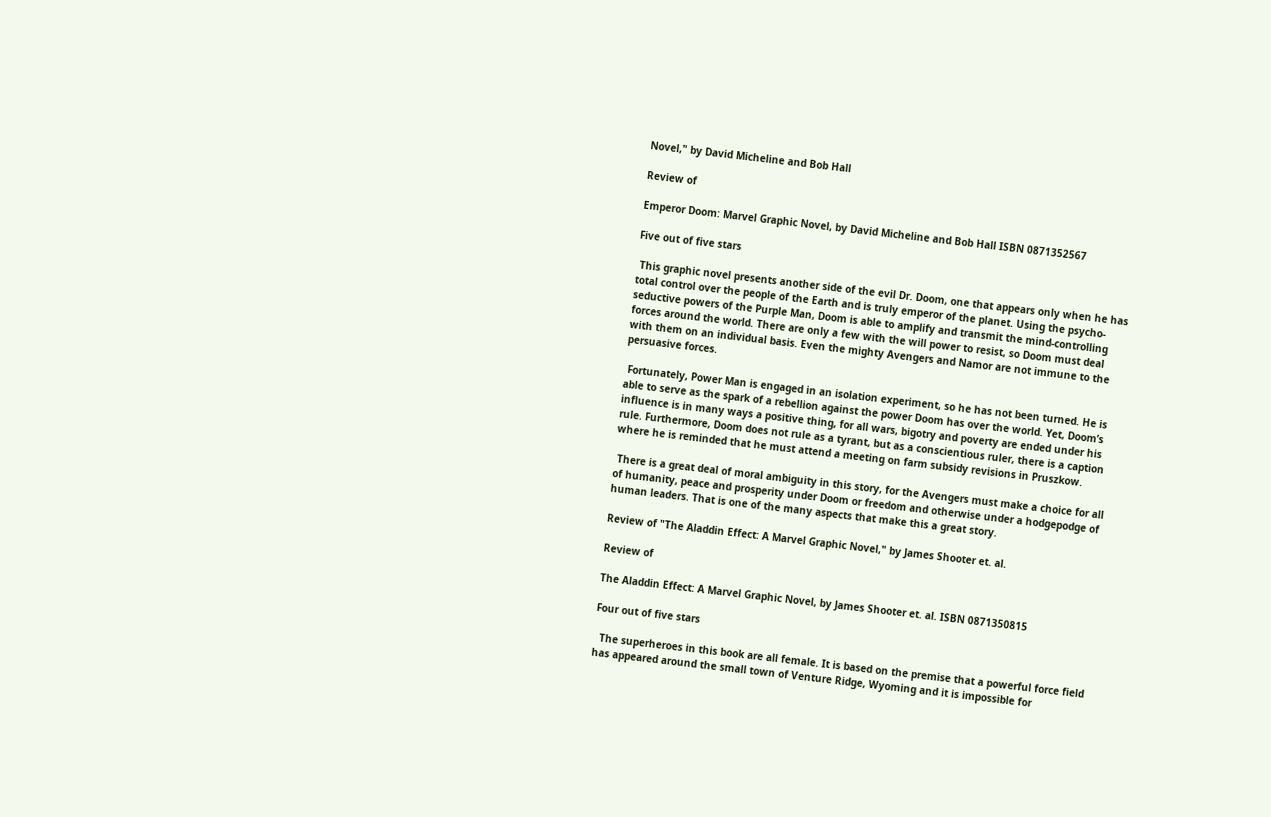Novel," by David Micheline and Bob Hall

Review of

Emperor Doom: Marvel Graphic Novel, by David Micheline and Bob Hall ISBN 0871352567

Five out of five stars

 This graphic novel presents another side of the evil Dr. Doom, one that appears only when he has total control over the people of the Earth and is truly emperor of the planet. Using the psycho-seductive powers of the Purple Man, Doom is able to amplify and transmit the mind-controlling forces around the world. There are only a few with the will power to resist, so Doom must deal with them on an individual basis. Even the mighty Avengers and Namor are not immune to the persuasive forces.

 Fortunately, Power Man is engaged in an isolation experiment, so he has not been turned. He is able to serve as the spark of a rebellion against the power Doom has over the world. Yet, Doom’s influence is in many ways a positive thing, for all wars, bigotry and poverty are ended under his rule. Furthermore, Doom does not rule as a tyrant, but as a conscientious ruler, there is a caption where he is reminded that he must attend a meeting on farm subsidy revisions in Pruszkow.

 There is a great deal of moral ambiguity in this story, for the Avengers must make a choice for all of humanity, peace and prosperity under Doom or freedom and otherwise under a hodgepodge of human leaders. That is one of the many aspects that make this a great story.

Review of "The Aladdin Effect: A Marvel Graphic Novel," by James Shooter et. al.

Review of

The Aladdin Effect: A Marvel Graphic Novel, by James Shooter et. al. ISBN 0871350815

Four out of five stars

  The superheroes in this book are all female. It is based on the premise that a powerful force field has appeared around the small town of Venture Ridge, Wyoming and it is impossible for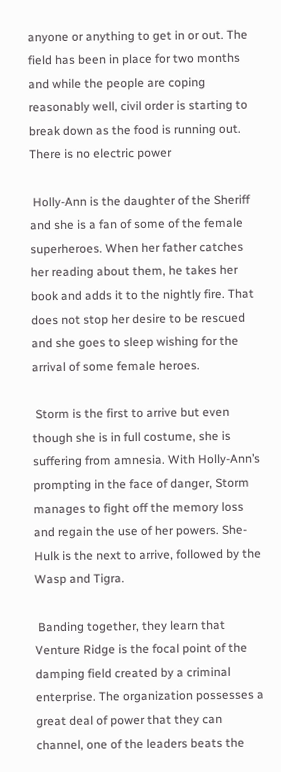anyone or anything to get in or out. The field has been in place for two months and while the people are coping reasonably well, civil order is starting to break down as the food is running out. There is no electric power

 Holly-Ann is the daughter of the Sheriff and she is a fan of some of the female superheroes. When her father catches her reading about them, he takes her book and adds it to the nightly fire. That does not stop her desire to be rescued and she goes to sleep wishing for the arrival of some female heroes.

 Storm is the first to arrive but even though she is in full costume, she is suffering from amnesia. With Holly-Ann’s prompting in the face of danger, Storm manages to fight off the memory loss and regain the use of her powers. She-Hulk is the next to arrive, followed by the Wasp and Tigra.

 Banding together, they learn that Venture Ridge is the focal point of the damping field created by a criminal enterprise. The organization possesses a great deal of power that they can channel, one of the leaders beats the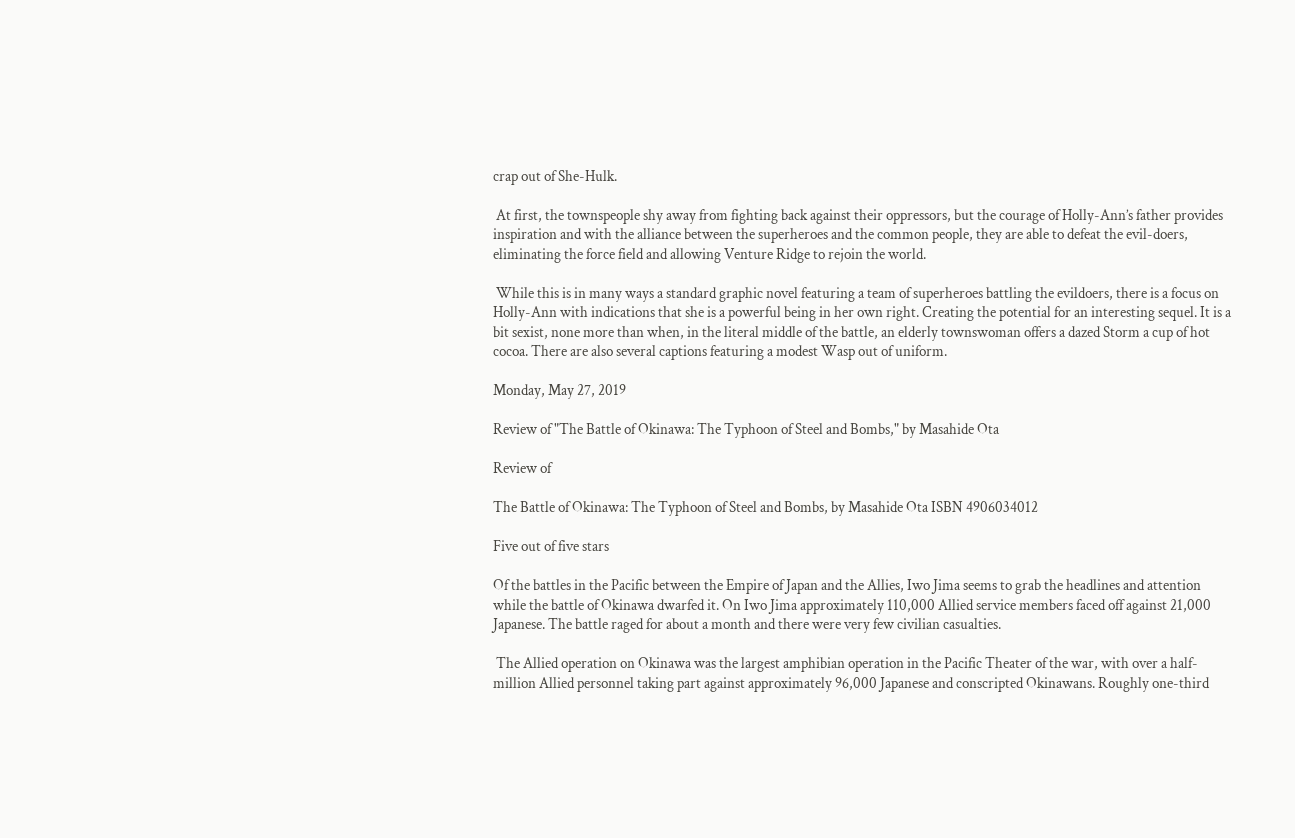crap out of She-Hulk.

 At first, the townspeople shy away from fighting back against their oppressors, but the courage of Holly-Ann’s father provides inspiration and with the alliance between the superheroes and the common people, they are able to defeat the evil-doers, eliminating the force field and allowing Venture Ridge to rejoin the world.

 While this is in many ways a standard graphic novel featuring a team of superheroes battling the evildoers, there is a focus on Holly-Ann with indications that she is a powerful being in her own right. Creating the potential for an interesting sequel. It is a bit sexist, none more than when, in the literal middle of the battle, an elderly townswoman offers a dazed Storm a cup of hot cocoa. There are also several captions featuring a modest Wasp out of uniform.

Monday, May 27, 2019

Review of "The Battle of Okinawa: The Typhoon of Steel and Bombs," by Masahide Ota

Review of

The Battle of Okinawa: The Typhoon of Steel and Bombs, by Masahide Ota ISBN 4906034012

Five out of five stars

Of the battles in the Pacific between the Empire of Japan and the Allies, Iwo Jima seems to grab the headlines and attention while the battle of Okinawa dwarfed it. On Iwo Jima approximately 110,000 Allied service members faced off against 21,000 Japanese. The battle raged for about a month and there were very few civilian casualties.

 The Allied operation on Okinawa was the largest amphibian operation in the Pacific Theater of the war, with over a half-million Allied personnel taking part against approximately 96,000 Japanese and conscripted Okinawans. Roughly one-third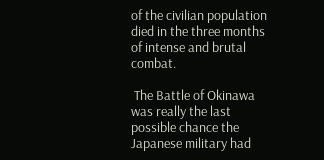of the civilian population died in the three months of intense and brutal combat.

 The Battle of Okinawa was really the last possible chance the Japanese military had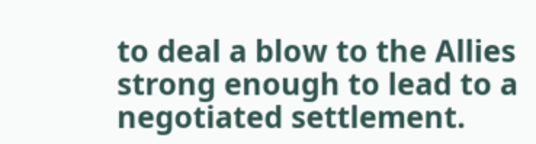to deal a blow to the Allies strong enough to lead to a negotiated settlement.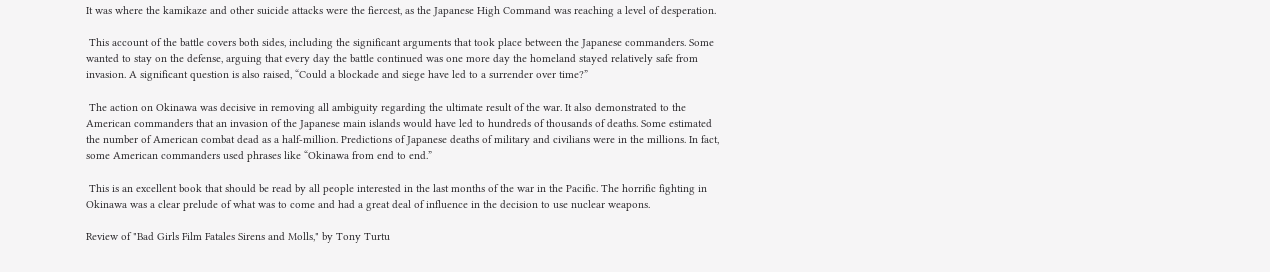It was where the kamikaze and other suicide attacks were the fiercest, as the Japanese High Command was reaching a level of desperation.

 This account of the battle covers both sides, including the significant arguments that took place between the Japanese commanders. Some wanted to stay on the defense, arguing that every day the battle continued was one more day the homeland stayed relatively safe from invasion. A significant question is also raised, “Could a blockade and siege have led to a surrender over time?”

 The action on Okinawa was decisive in removing all ambiguity regarding the ultimate result of the war. It also demonstrated to the American commanders that an invasion of the Japanese main islands would have led to hundreds of thousands of deaths. Some estimated the number of American combat dead as a half-million. Predictions of Japanese deaths of military and civilians were in the millions. In fact, some American commanders used phrases like “Okinawa from end to end.”

 This is an excellent book that should be read by all people interested in the last months of the war in the Pacific. The horrific fighting in Okinawa was a clear prelude of what was to come and had a great deal of influence in the decision to use nuclear weapons.

Review of "Bad Girls Film Fatales Sirens and Molls," by Tony Turtu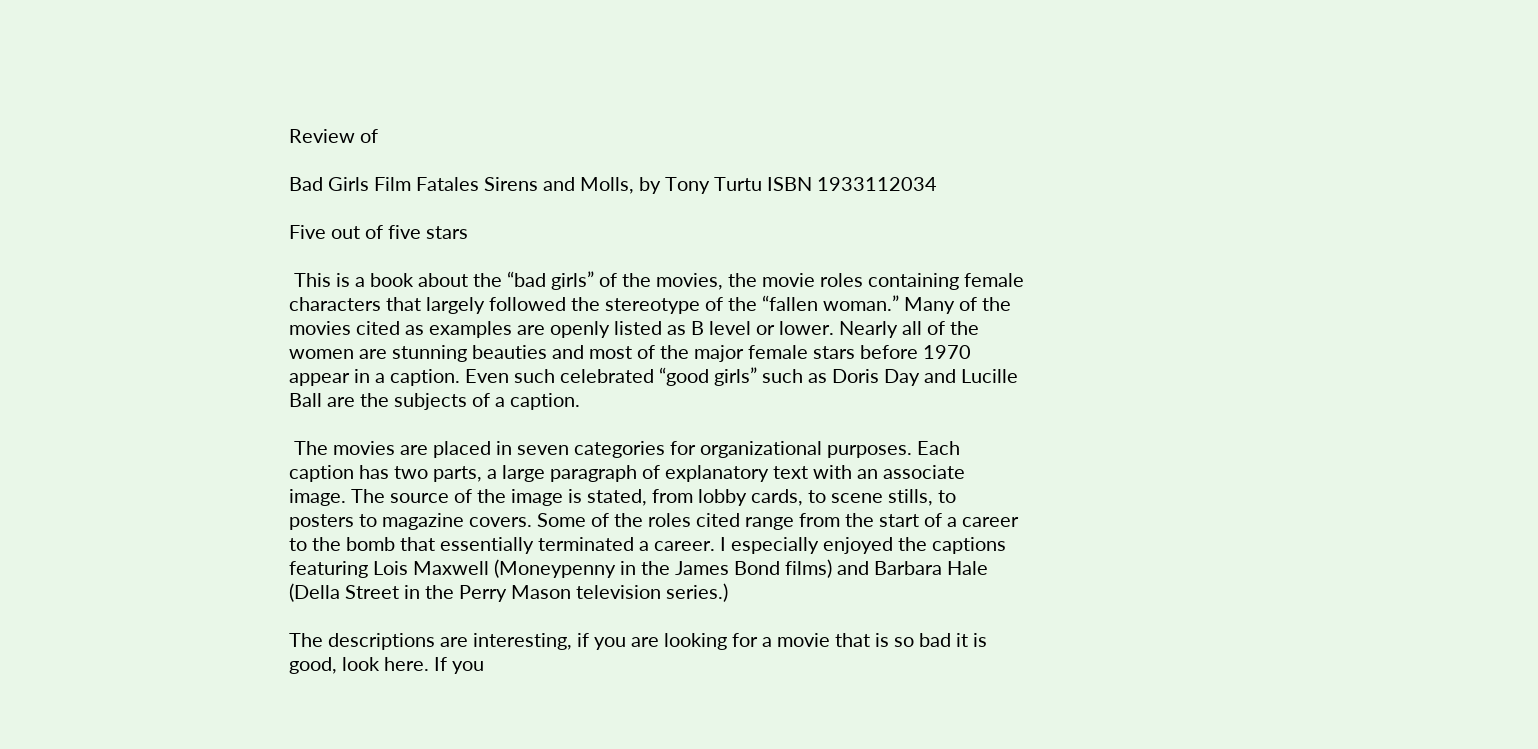Review of

Bad Girls Film Fatales Sirens and Molls, by Tony Turtu ISBN 1933112034

Five out of five stars

 This is a book about the “bad girls” of the movies, the movie roles containing female characters that largely followed the stereotype of the “fallen woman.” Many of the movies cited as examples are openly listed as B level or lower. Nearly all of the women are stunning beauties and most of the major female stars before 1970 appear in a caption. Even such celebrated “good girls” such as Doris Day and Lucille Ball are the subjects of a caption.

 The movies are placed in seven categories for organizational purposes. Each caption has two parts, a large paragraph of explanatory text with an associate image. The source of the image is stated, from lobby cards, to scene stills, to posters to magazine covers. Some of the roles cited range from the start of a career to the bomb that essentially terminated a career. I especially enjoyed the captions featuring Lois Maxwell (Moneypenny in the James Bond films) and Barbara Hale (Della Street in the Perry Mason television series.)

The descriptions are interesting, if you are looking for a movie that is so bad it is good, look here. If you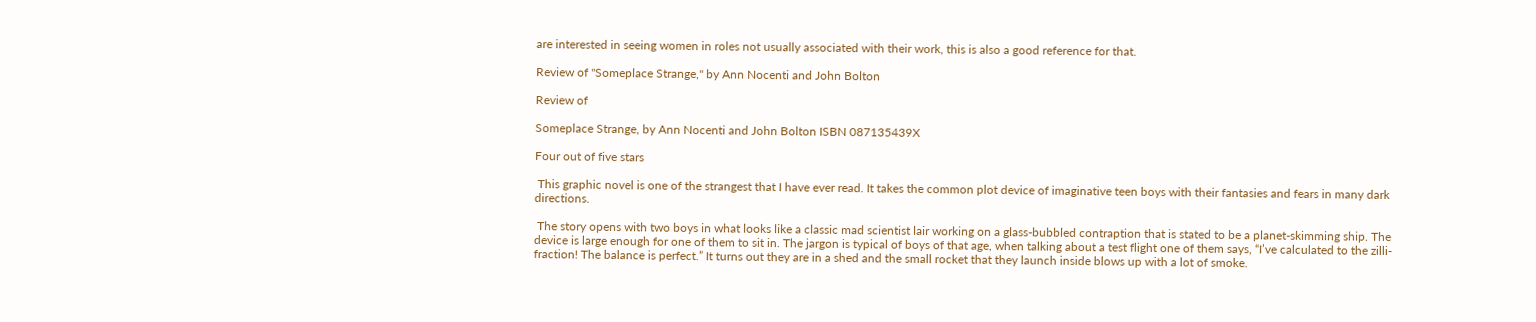are interested in seeing women in roles not usually associated with their work, this is also a good reference for that.

Review of "Someplace Strange," by Ann Nocenti and John Bolton

Review of

Someplace Strange, by Ann Nocenti and John Bolton ISBN 087135439X

Four out of five stars

 This graphic novel is one of the strangest that I have ever read. It takes the common plot device of imaginative teen boys with their fantasies and fears in many dark directions.

 The story opens with two boys in what looks like a classic mad scientist lair working on a glass-bubbled contraption that is stated to be a planet-skimming ship. The device is large enough for one of them to sit in. The jargon is typical of boys of that age, when talking about a test flight one of them says, “I’ve calculated to the zilli-fraction! The balance is perfect.” It turns out they are in a shed and the small rocket that they launch inside blows up with a lot of smoke.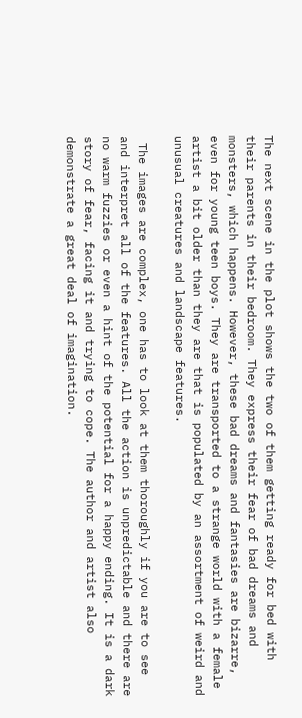The next scene in the plot shows the two of them getting ready for bed with their parents in their bedroom. They express their fear of bad dreams and monsters, which happens. However, these bad dreams and fantasies are bizarre, even for young teen boys. They are transported to a strange world with a female artist a bit older than they are that is populated by an assortment of weird and unusual creatures and landscape features.

 The images are complex, one has to look at them thoroughly if you are to see and interpret all of the features. All the action is unpredictable and there are no warm fuzzies or even a hint of the potential for a happy ending. It is a dark story of fear, facing it and trying to cope. The author and artist also demonstrate a great deal of imagination.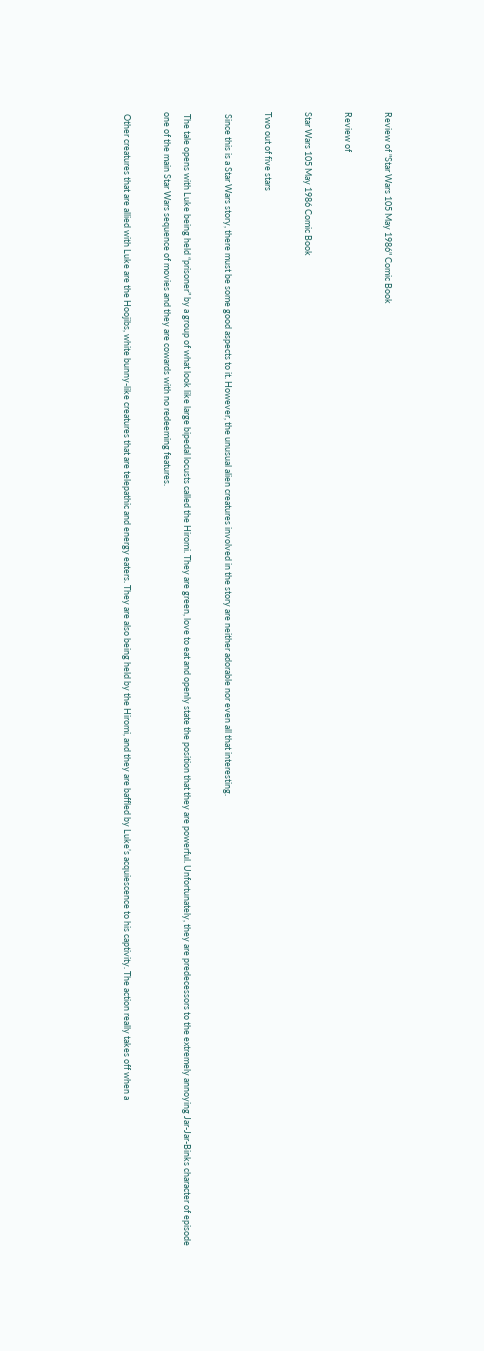Review of "Star Wars 105 May 1986" Comic Book

Review of

Star Wars 105 May 1986 Comic Book

Two out of five stars

 Since this is a Star Wars story, there must be some good aspects to it. However, the unusual alien creatures involved in the story are neither adorable nor even all that interesting.

 The tale opens with Luke being held “prisoner” by a group of what look like large bipedal locusts called the Hiromi. They are green, love to eat and openly state the position that they are powerful. Unfortunately, they are predecessors to the extremely annoying Jar-Jar-Binks character of episode one of the main Star Wars sequence of movies and they are cowards with no redeeming features.

 Other creatures that are allied with Luke are the Hoojibs, white bunny-like creatures that are telepathic and energy eaters. They are also being held by the Hiromi, and they are baffled by Luke’s acquiescence to his captivity. The action really takes off when a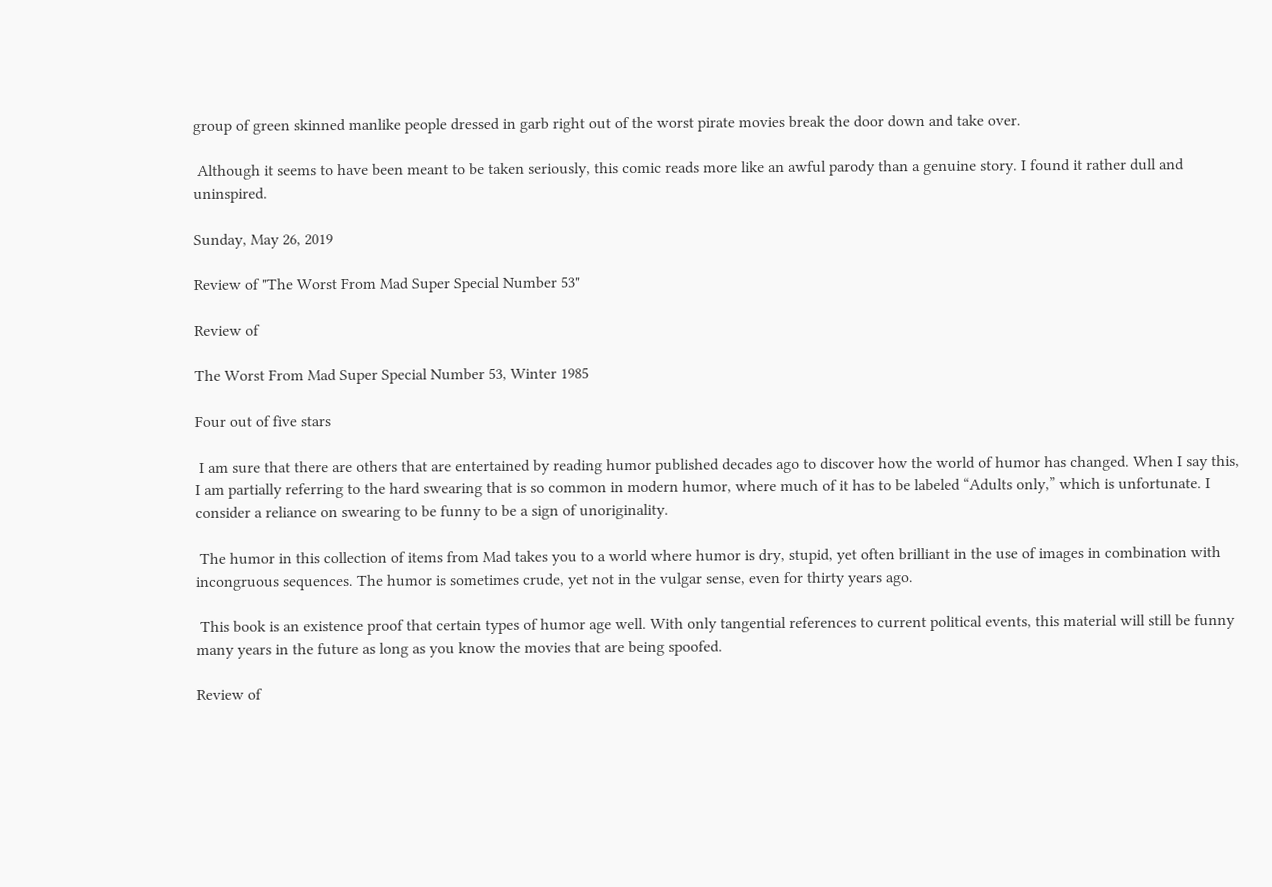group of green skinned manlike people dressed in garb right out of the worst pirate movies break the door down and take over.

 Although it seems to have been meant to be taken seriously, this comic reads more like an awful parody than a genuine story. I found it rather dull and uninspired.

Sunday, May 26, 2019

Review of "The Worst From Mad Super Special Number 53"

Review of

The Worst From Mad Super Special Number 53, Winter 1985

Four out of five stars

 I am sure that there are others that are entertained by reading humor published decades ago to discover how the world of humor has changed. When I say this, I am partially referring to the hard swearing that is so common in modern humor, where much of it has to be labeled “Adults only,” which is unfortunate. I consider a reliance on swearing to be funny to be a sign of unoriginality.

 The humor in this collection of items from Mad takes you to a world where humor is dry, stupid, yet often brilliant in the use of images in combination with incongruous sequences. The humor is sometimes crude, yet not in the vulgar sense, even for thirty years ago.

 This book is an existence proof that certain types of humor age well. With only tangential references to current political events, this material will still be funny many years in the future as long as you know the movies that are being spoofed.

Review of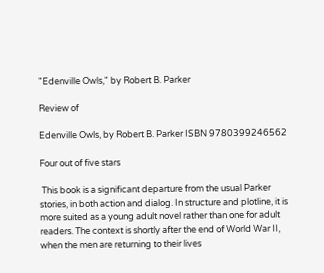"Edenville Owls," by Robert B. Parker

Review of

Edenville Owls, by Robert B. Parker ISBN 9780399246562

Four out of five stars

 This book is a significant departure from the usual Parker stories, in both action and dialog. In structure and plotline, it is more suited as a young adult novel rather than one for adult readers. The context is shortly after the end of World War II, when the men are returning to their lives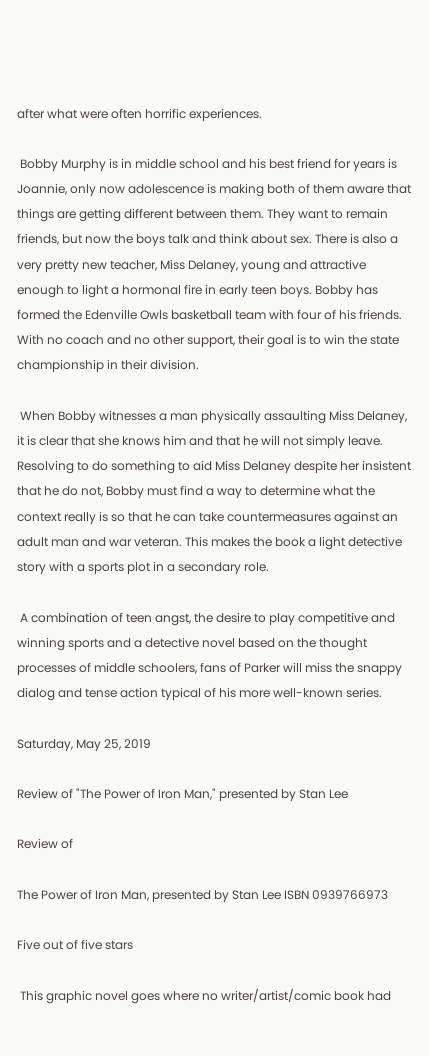after what were often horrific experiences.

 Bobby Murphy is in middle school and his best friend for years is Joannie, only now adolescence is making both of them aware that things are getting different between them. They want to remain friends, but now the boys talk and think about sex. There is also a very pretty new teacher, Miss Delaney, young and attractive enough to light a hormonal fire in early teen boys. Bobby has formed the Edenville Owls basketball team with four of his friends. With no coach and no other support, their goal is to win the state championship in their division.

 When Bobby witnesses a man physically assaulting Miss Delaney, it is clear that she knows him and that he will not simply leave. Resolving to do something to aid Miss Delaney despite her insistent that he do not, Bobby must find a way to determine what the context really is so that he can take countermeasures against an adult man and war veteran. This makes the book a light detective story with a sports plot in a secondary role.

 A combination of teen angst, the desire to play competitive and winning sports and a detective novel based on the thought processes of middle schoolers, fans of Parker will miss the snappy dialog and tense action typical of his more well-known series.

Saturday, May 25, 2019

Review of "The Power of Iron Man," presented by Stan Lee

Review of

The Power of Iron Man, presented by Stan Lee ISBN 0939766973

Five out of five stars

 This graphic novel goes where no writer/artist/comic book had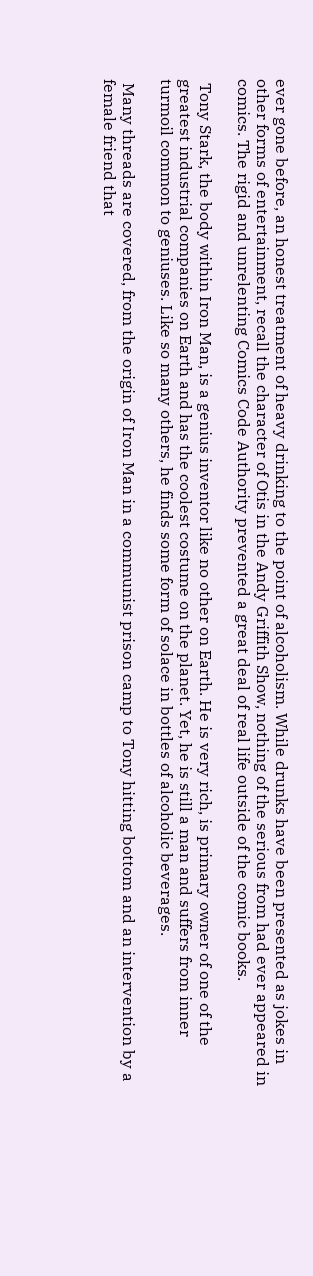ever gone before, an honest treatment of heavy drinking to the point of alcoholism. While drunks have been presented as jokes in other forms of entertainment, recall the character of Otis in the Andy Griffith Show, nothing of the serious from had ever appeared in comics. The rigid and unrelenting Comics Code Authority prevented a great deal of real life outside of the comic books.

 Tony Stark, the body within Iron Man, is a genius inventor like no other on Earth. He is very rich, is primary owner of one of the greatest industrial companies on Earth and has the coolest costume on the planet. Yet, he is still a man and suffers from inner turmoil common to geniuses. Like so many others, he finds some form of solace in bottles of alcoholic beverages.

 Many threads are covered, from the origin of Iron Man in a communist prison camp to Tony hitting bottom and an intervention by a female friend that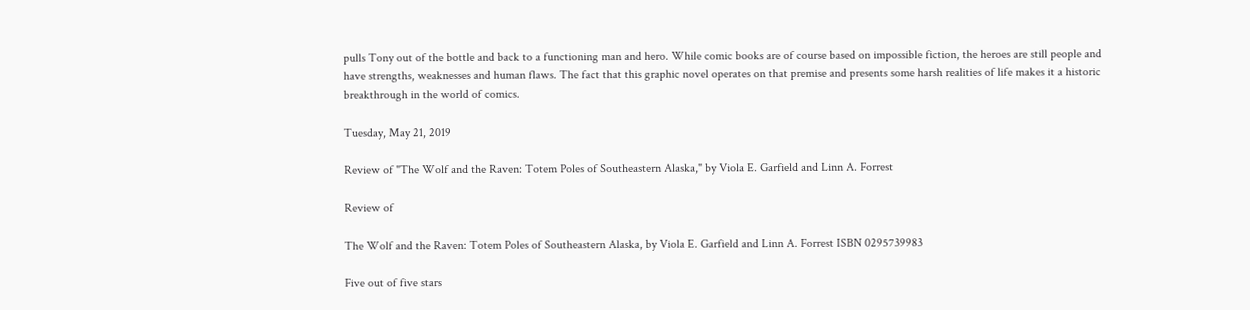pulls Tony out of the bottle and back to a functioning man and hero. While comic books are of course based on impossible fiction, the heroes are still people and have strengths, weaknesses and human flaws. The fact that this graphic novel operates on that premise and presents some harsh realities of life makes it a historic breakthrough in the world of comics.

Tuesday, May 21, 2019

Review of "The Wolf and the Raven: Totem Poles of Southeastern Alaska," by Viola E. Garfield and Linn A. Forrest

Review of

The Wolf and the Raven: Totem Poles of Southeastern Alaska, by Viola E. Garfield and Linn A. Forrest ISBN 0295739983

Five out of five stars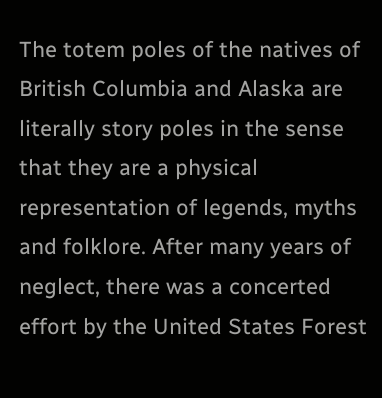The totem poles of the natives of British Columbia and Alaska are literally story poles in the sense that they are a physical representation of legends, myths and folklore. After many years of neglect, there was a concerted effort by the United States Forest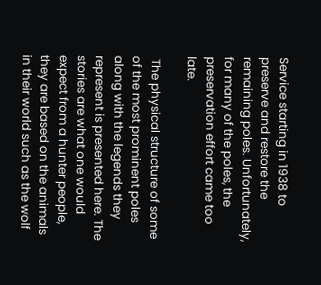Service starting in 1938 to preserve and restore the remaining poles. Unfortunately, for many of the poles, the preservation effort came too late.

 The physical structure of some of the most prominent poles along with the legends they represent is presented here. The stories are what one would expect from a hunter people, they are based on the animals in their world such as the wolf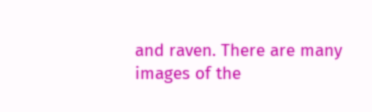and raven. There are many images of the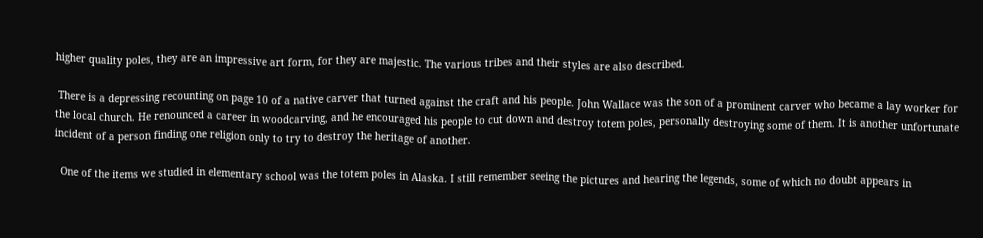higher quality poles, they are an impressive art form, for they are majestic. The various tribes and their styles are also described.

 There is a depressing recounting on page 10 of a native carver that turned against the craft and his people. John Wallace was the son of a prominent carver who became a lay worker for the local church. He renounced a career in woodcarving, and he encouraged his people to cut down and destroy totem poles, personally destroying some of them. It is another unfortunate incident of a person finding one religion only to try to destroy the heritage of another.

  One of the items we studied in elementary school was the totem poles in Alaska. I still remember seeing the pictures and hearing the legends, some of which no doubt appears in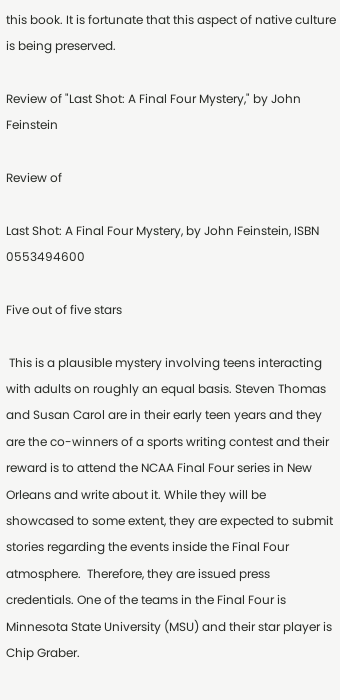this book. It is fortunate that this aspect of native culture is being preserved.

Review of "Last Shot: A Final Four Mystery," by John Feinstein

Review of

Last Shot: A Final Four Mystery, by John Feinstein, ISBN 0553494600

Five out of five stars

 This is a plausible mystery involving teens interacting with adults on roughly an equal basis. Steven Thomas and Susan Carol are in their early teen years and they are the co-winners of a sports writing contest and their reward is to attend the NCAA Final Four series in New Orleans and write about it. While they will be showcased to some extent, they are expected to submit stories regarding the events inside the Final Four atmosphere.  Therefore, they are issued press credentials. One of the teams in the Final Four is Minnesota State University (MSU) and their star player is Chip Graber.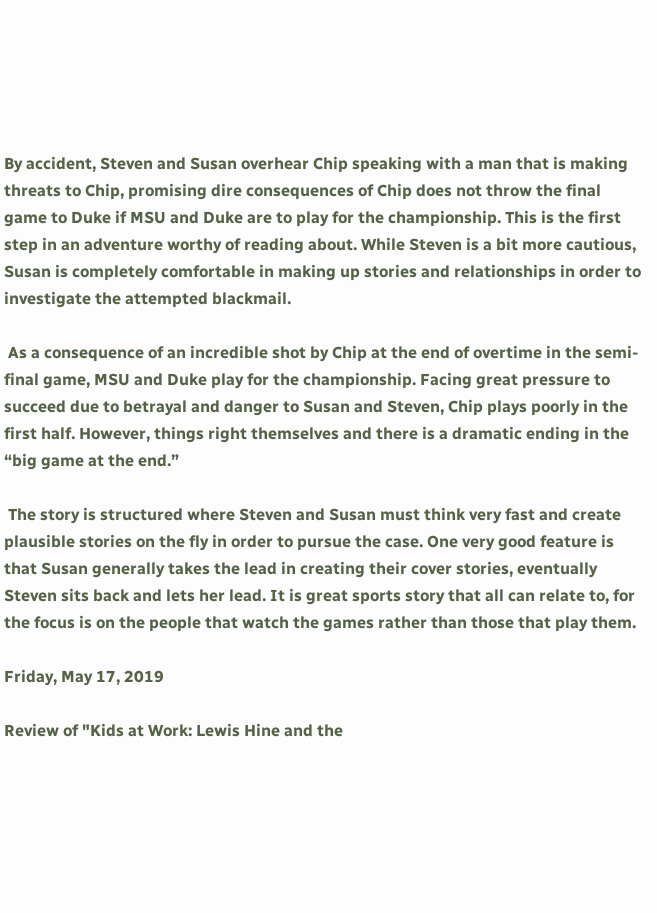By accident, Steven and Susan overhear Chip speaking with a man that is making threats to Chip, promising dire consequences of Chip does not throw the final game to Duke if MSU and Duke are to play for the championship. This is the first step in an adventure worthy of reading about. While Steven is a bit more cautious, Susan is completely comfortable in making up stories and relationships in order to investigate the attempted blackmail.

 As a consequence of an incredible shot by Chip at the end of overtime in the semi-final game, MSU and Duke play for the championship. Facing great pressure to succeed due to betrayal and danger to Susan and Steven, Chip plays poorly in the first half. However, things right themselves and there is a dramatic ending in the “big game at the end.”

 The story is structured where Steven and Susan must think very fast and create plausible stories on the fly in order to pursue the case. One very good feature is that Susan generally takes the lead in creating their cover stories, eventually Steven sits back and lets her lead. It is great sports story that all can relate to, for the focus is on the people that watch the games rather than those that play them.

Friday, May 17, 2019

Review of "Kids at Work: Lewis Hine and the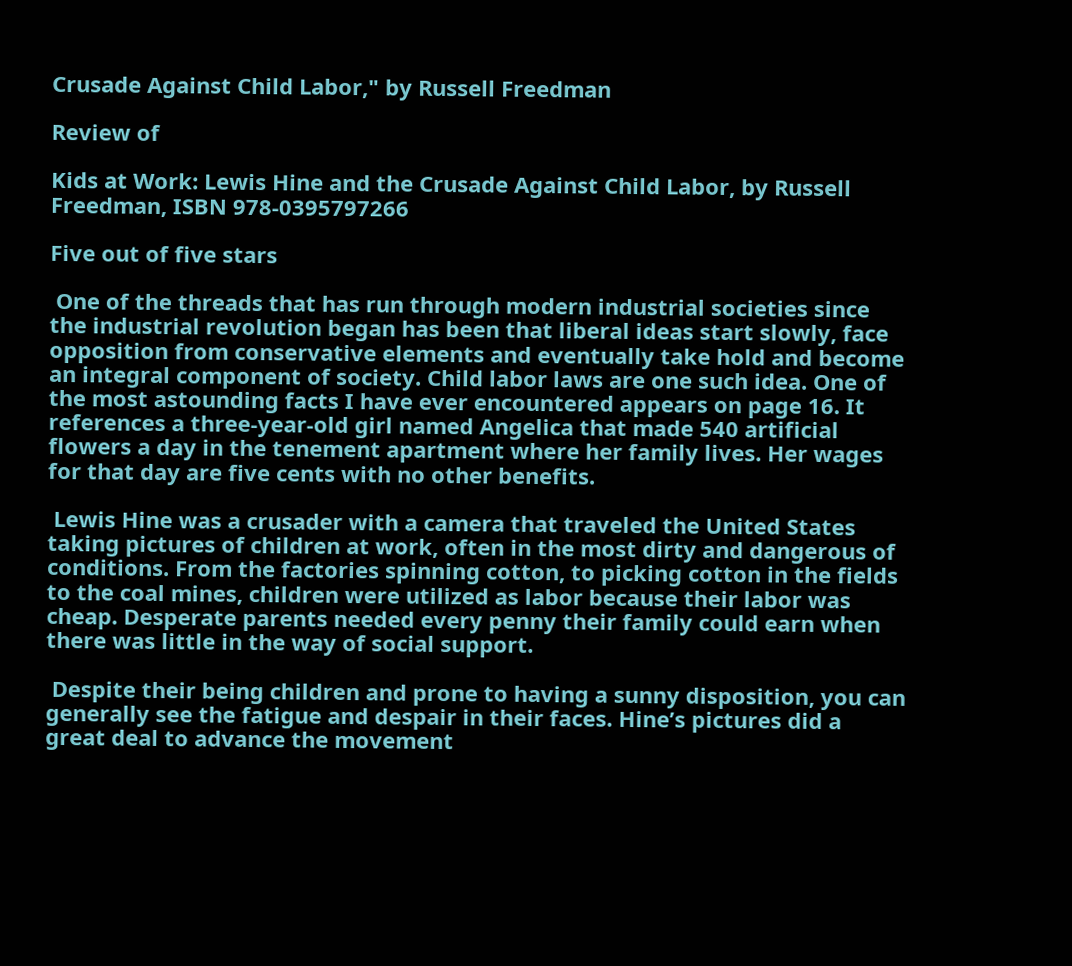Crusade Against Child Labor," by Russell Freedman

Review of

Kids at Work: Lewis Hine and the Crusade Against Child Labor, by Russell Freedman, ISBN 978-0395797266

Five out of five stars

 One of the threads that has run through modern industrial societies since the industrial revolution began has been that liberal ideas start slowly, face opposition from conservative elements and eventually take hold and become an integral component of society. Child labor laws are one such idea. One of the most astounding facts I have ever encountered appears on page 16. It references a three-year-old girl named Angelica that made 540 artificial flowers a day in the tenement apartment where her family lives. Her wages for that day are five cents with no other benefits.

 Lewis Hine was a crusader with a camera that traveled the United States taking pictures of children at work, often in the most dirty and dangerous of conditions. From the factories spinning cotton, to picking cotton in the fields to the coal mines, children were utilized as labor because their labor was cheap. Desperate parents needed every penny their family could earn when there was little in the way of social support.

 Despite their being children and prone to having a sunny disposition, you can generally see the fatigue and despair in their faces. Hine’s pictures did a great deal to advance the movement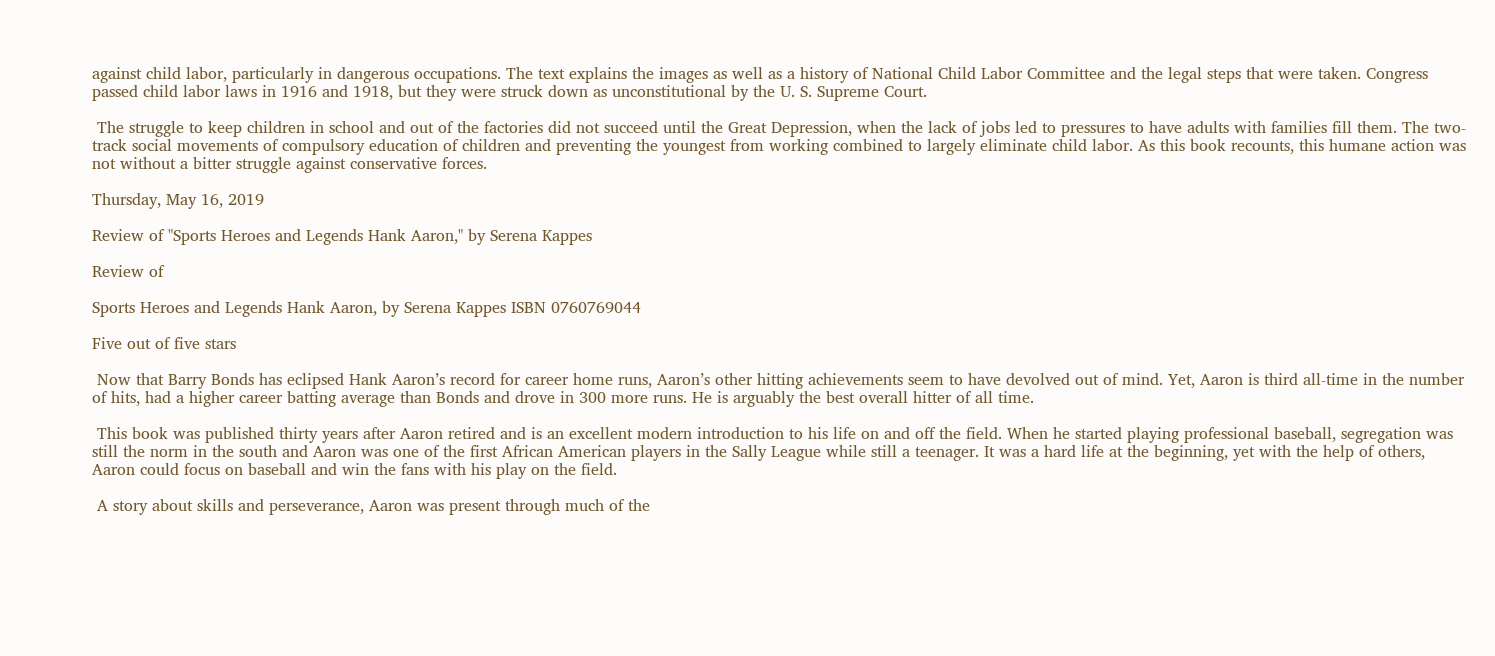against child labor, particularly in dangerous occupations. The text explains the images as well as a history of National Child Labor Committee and the legal steps that were taken. Congress passed child labor laws in 1916 and 1918, but they were struck down as unconstitutional by the U. S. Supreme Court.

 The struggle to keep children in school and out of the factories did not succeed until the Great Depression, when the lack of jobs led to pressures to have adults with families fill them. The two-track social movements of compulsory education of children and preventing the youngest from working combined to largely eliminate child labor. As this book recounts, this humane action was not without a bitter struggle against conservative forces.

Thursday, May 16, 2019

Review of "Sports Heroes and Legends Hank Aaron," by Serena Kappes

Review of

Sports Heroes and Legends Hank Aaron, by Serena Kappes ISBN 0760769044

Five out of five stars

 Now that Barry Bonds has eclipsed Hank Aaron’s record for career home runs, Aaron’s other hitting achievements seem to have devolved out of mind. Yet, Aaron is third all-time in the number of hits, had a higher career batting average than Bonds and drove in 300 more runs. He is arguably the best overall hitter of all time.

 This book was published thirty years after Aaron retired and is an excellent modern introduction to his life on and off the field. When he started playing professional baseball, segregation was still the norm in the south and Aaron was one of the first African American players in the Sally League while still a teenager. It was a hard life at the beginning, yet with the help of others, Aaron could focus on baseball and win the fans with his play on the field.

 A story about skills and perseverance, Aaron was present through much of the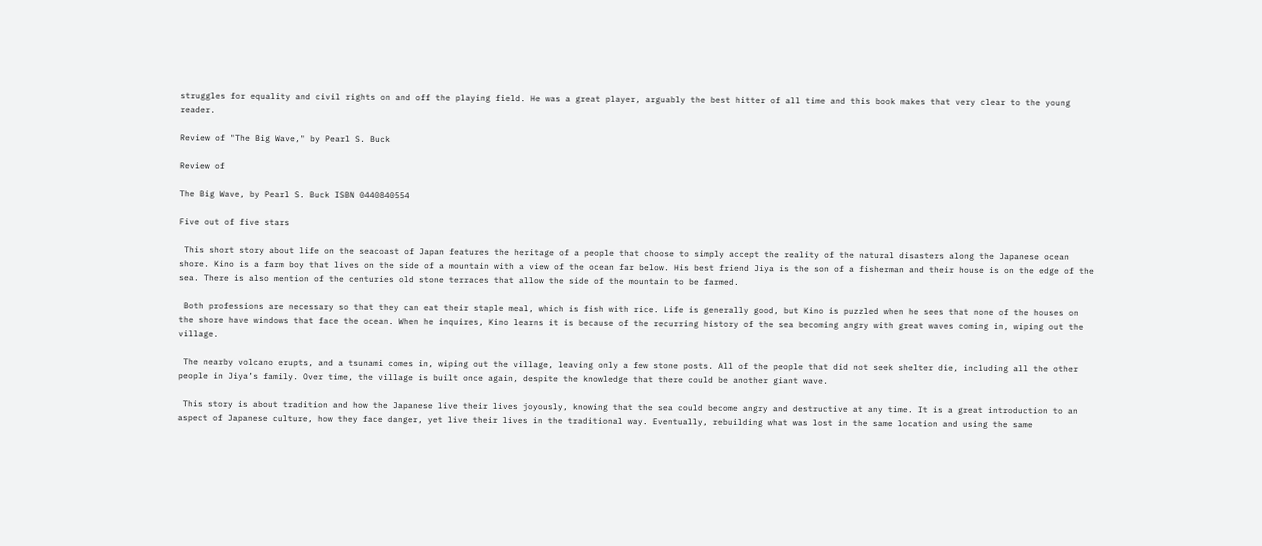struggles for equality and civil rights on and off the playing field. He was a great player, arguably the best hitter of all time and this book makes that very clear to the young reader.

Review of "The Big Wave," by Pearl S. Buck

Review of

The Big Wave, by Pearl S. Buck ISBN 0440840554

Five out of five stars

 This short story about life on the seacoast of Japan features the heritage of a people that choose to simply accept the reality of the natural disasters along the Japanese ocean shore. Kino is a farm boy that lives on the side of a mountain with a view of the ocean far below. His best friend Jiya is the son of a fisherman and their house is on the edge of the sea. There is also mention of the centuries old stone terraces that allow the side of the mountain to be farmed.

 Both professions are necessary so that they can eat their staple meal, which is fish with rice. Life is generally good, but Kino is puzzled when he sees that none of the houses on the shore have windows that face the ocean. When he inquires, Kino learns it is because of the recurring history of the sea becoming angry with great waves coming in, wiping out the village.

 The nearby volcano erupts, and a tsunami comes in, wiping out the village, leaving only a few stone posts. All of the people that did not seek shelter die, including all the other people in Jiya’s family. Over time, the village is built once again, despite the knowledge that there could be another giant wave.

 This story is about tradition and how the Japanese live their lives joyously, knowing that the sea could become angry and destructive at any time. It is a great introduction to an aspect of Japanese culture, how they face danger, yet live their lives in the traditional way. Eventually, rebuilding what was lost in the same location and using the same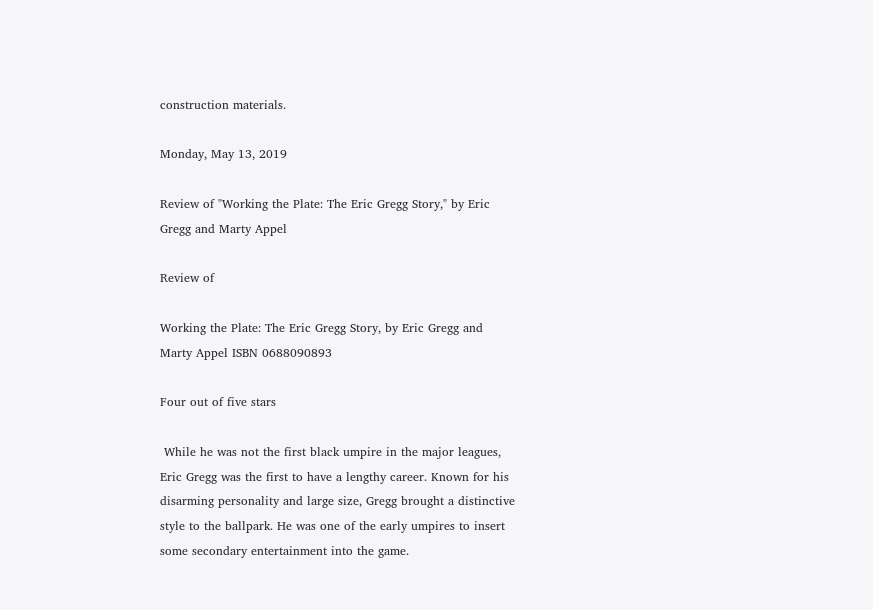construction materials.

Monday, May 13, 2019

Review of "Working the Plate: The Eric Gregg Story," by Eric Gregg and Marty Appel

Review of

Working the Plate: The Eric Gregg Story, by Eric Gregg and Marty Appel ISBN 0688090893

Four out of five stars

 While he was not the first black umpire in the major leagues, Eric Gregg was the first to have a lengthy career. Known for his disarming personality and large size, Gregg brought a distinctive style to the ballpark. He was one of the early umpires to insert some secondary entertainment into the game.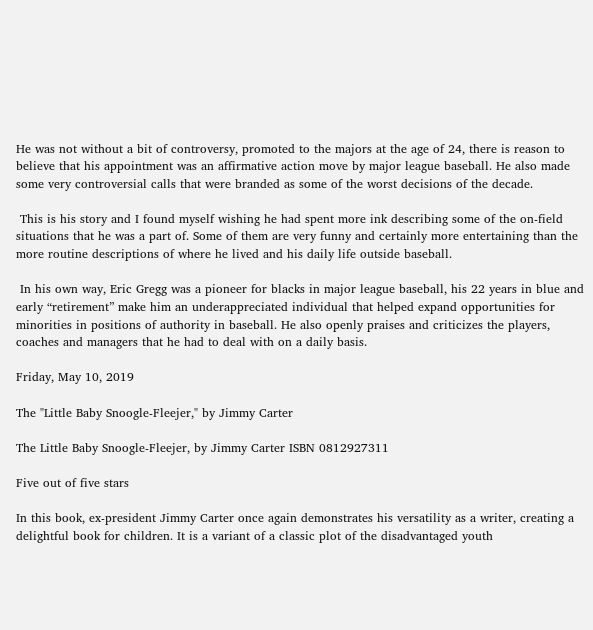He was not without a bit of controversy, promoted to the majors at the age of 24, there is reason to believe that his appointment was an affirmative action move by major league baseball. He also made some very controversial calls that were branded as some of the worst decisions of the decade.

 This is his story and I found myself wishing he had spent more ink describing some of the on-field situations that he was a part of. Some of them are very funny and certainly more entertaining than the more routine descriptions of where he lived and his daily life outside baseball.

 In his own way, Eric Gregg was a pioneer for blacks in major league baseball, his 22 years in blue and early “retirement” make him an underappreciated individual that helped expand opportunities for minorities in positions of authority in baseball. He also openly praises and criticizes the players, coaches and managers that he had to deal with on a daily basis.

Friday, May 10, 2019

The "Little Baby Snoogle-Fleejer," by Jimmy Carter

The Little Baby Snoogle-Fleejer, by Jimmy Carter ISBN 0812927311

Five out of five stars

In this book, ex-president Jimmy Carter once again demonstrates his versatility as a writer, creating a delightful book for children. It is a variant of a classic plot of the disadvantaged youth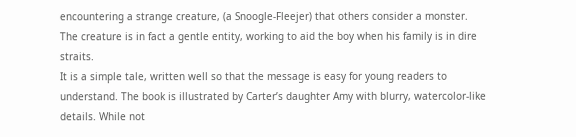encountering a strange creature, (a Snoogle-Fleejer) that others consider a monster. The creature is in fact a gentle entity, working to aid the boy when his family is in dire straits.
It is a simple tale, written well so that the message is easy for young readers to understand. The book is illustrated by Carter’s daughter Amy with blurry, watercolor-like details. While not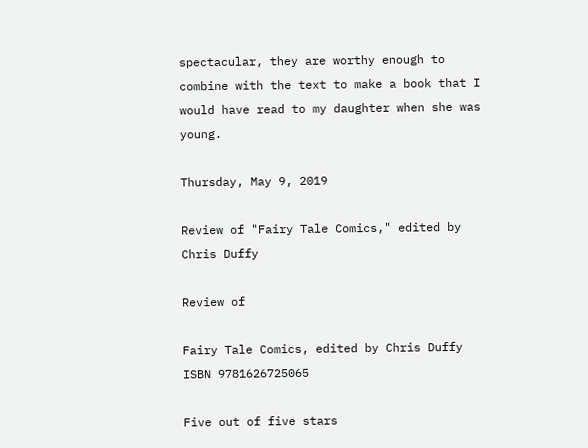spectacular, they are worthy enough to combine with the text to make a book that I would have read to my daughter when she was young.

Thursday, May 9, 2019

Review of "Fairy Tale Comics," edited by Chris Duffy

Review of

Fairy Tale Comics, edited by Chris Duffy ISBN 9781626725065

Five out of five stars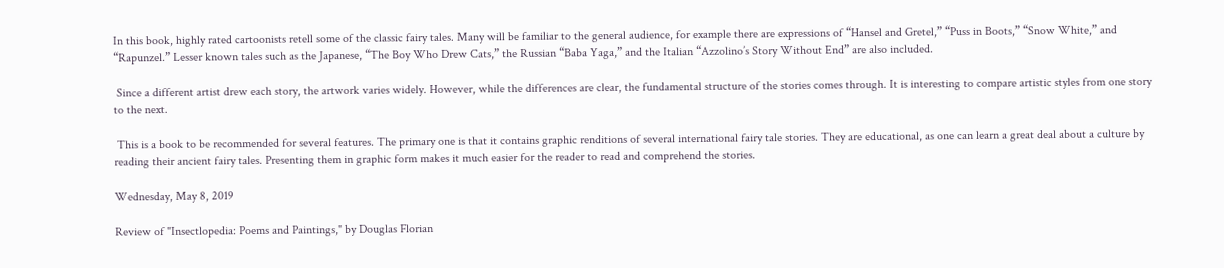In this book, highly rated cartoonists retell some of the classic fairy tales. Many will be familiar to the general audience, for example there are expressions of “Hansel and Gretel,” “Puss in Boots,” “Snow White,” and “Rapunzel.” Lesser known tales such as the Japanese, “The Boy Who Drew Cats,” the Russian “Baba Yaga,” and the Italian “Azzolino’s Story Without End” are also included.

 Since a different artist drew each story, the artwork varies widely. However, while the differences are clear, the fundamental structure of the stories comes through. It is interesting to compare artistic styles from one story to the next.

 This is a book to be recommended for several features. The primary one is that it contains graphic renditions of several international fairy tale stories. They are educational, as one can learn a great deal about a culture by reading their ancient fairy tales. Presenting them in graphic form makes it much easier for the reader to read and comprehend the stories.

Wednesday, May 8, 2019

Review of "Insectlopedia: Poems and Paintings," by Douglas Florian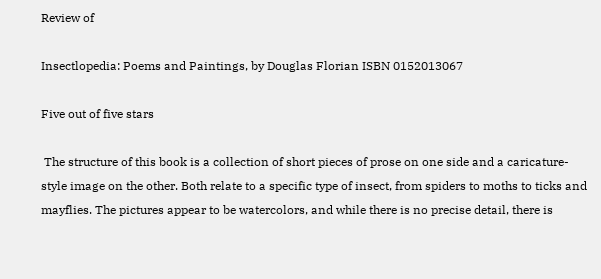Review of

Insectlopedia: Poems and Paintings, by Douglas Florian ISBN 0152013067

Five out of five stars

 The structure of this book is a collection of short pieces of prose on one side and a caricature-style image on the other. Both relate to a specific type of insect, from spiders to moths to ticks and mayflies. The pictures appear to be watercolors, and while there is no precise detail, there is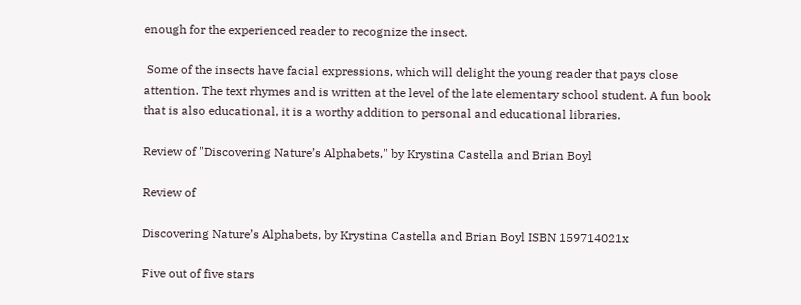enough for the experienced reader to recognize the insect.

 Some of the insects have facial expressions, which will delight the young reader that pays close attention. The text rhymes and is written at the level of the late elementary school student. A fun book that is also educational, it is a worthy addition to personal and educational libraries.

Review of "Discovering Nature’s Alphabets," by Krystina Castella and Brian Boyl

Review of

Discovering Nature’s Alphabets, by Krystina Castella and Brian Boyl ISBN 159714021x

Five out of five stars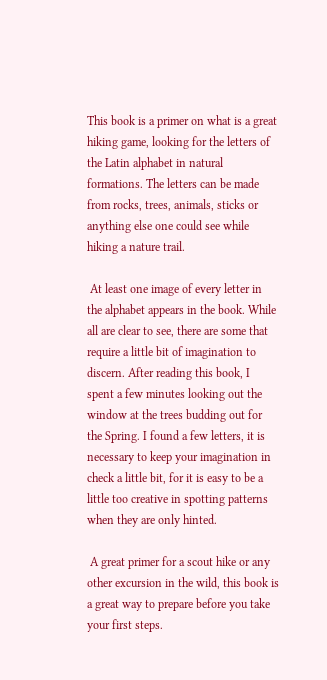This book is a primer on what is a great hiking game, looking for the letters of the Latin alphabet in natural formations. The letters can be made from rocks, trees, animals, sticks or anything else one could see while hiking a nature trail.

 At least one image of every letter in the alphabet appears in the book. While all are clear to see, there are some that require a little bit of imagination to discern. After reading this book, I spent a few minutes looking out the window at the trees budding out for the Spring. I found a few letters, it is necessary to keep your imagination in check a little bit, for it is easy to be a little too creative in spotting patterns when they are only hinted.

 A great primer for a scout hike or any other excursion in the wild, this book is a great way to prepare before you take your first steps.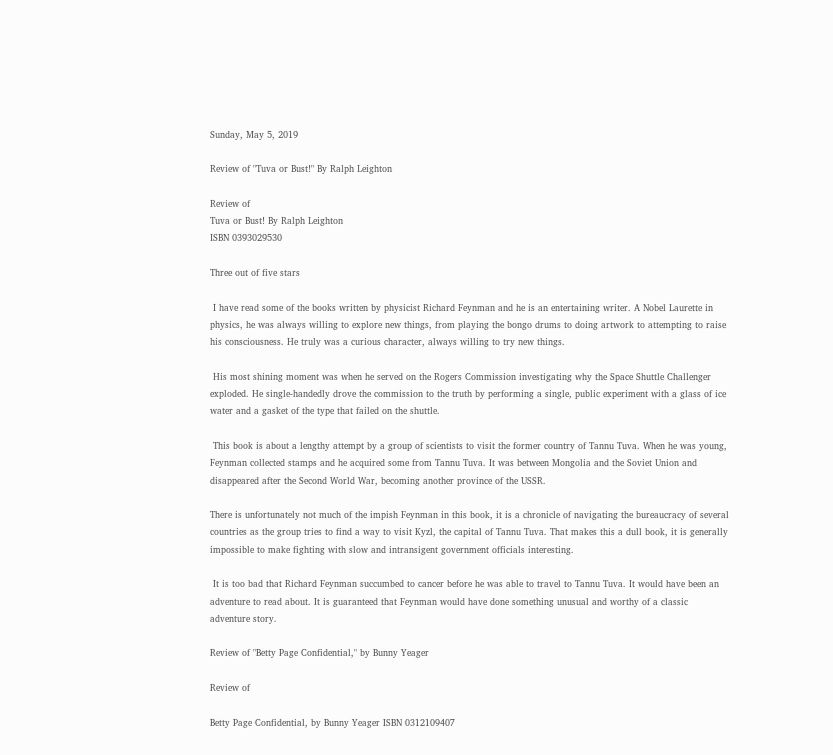Sunday, May 5, 2019

Review of "Tuva or Bust!" By Ralph Leighton

Review of
Tuva or Bust! By Ralph Leighton
ISBN 0393029530

Three out of five stars

 I have read some of the books written by physicist Richard Feynman and he is an entertaining writer. A Nobel Laurette in physics, he was always willing to explore new things, from playing the bongo drums to doing artwork to attempting to raise his consciousness. He truly was a curious character, always willing to try new things.

 His most shining moment was when he served on the Rogers Commission investigating why the Space Shuttle Challenger exploded. He single-handedly drove the commission to the truth by performing a single, public experiment with a glass of ice water and a gasket of the type that failed on the shuttle.

 This book is about a lengthy attempt by a group of scientists to visit the former country of Tannu Tuva. When he was young, Feynman collected stamps and he acquired some from Tannu Tuva. It was between Mongolia and the Soviet Union and disappeared after the Second World War, becoming another province of the USSR.

There is unfortunately not much of the impish Feynman in this book, it is a chronicle of navigating the bureaucracy of several countries as the group tries to find a way to visit Kyzl, the capital of Tannu Tuva. That makes this a dull book, it is generally impossible to make fighting with slow and intransigent government officials interesting.

 It is too bad that Richard Feynman succumbed to cancer before he was able to travel to Tannu Tuva. It would have been an adventure to read about. It is guaranteed that Feynman would have done something unusual and worthy of a classic adventure story.

Review of "Betty Page Confidential," by Bunny Yeager

Review of

Betty Page Confidential, by Bunny Yeager ISBN 0312109407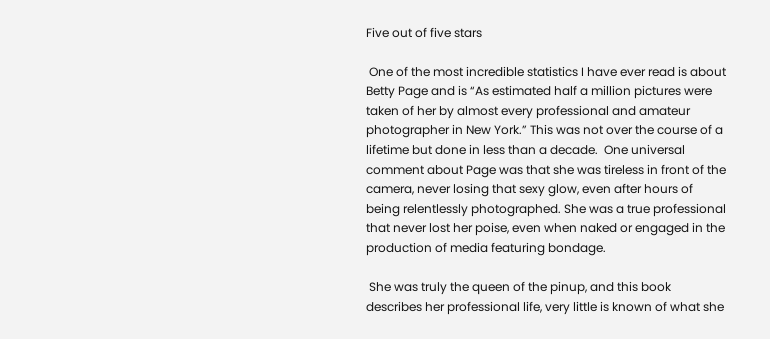Five out of five stars

 One of the most incredible statistics I have ever read is about Betty Page and is “As estimated half a million pictures were taken of her by almost every professional and amateur photographer in New York.” This was not over the course of a lifetime but done in less than a decade.  One universal comment about Page was that she was tireless in front of the camera, never losing that sexy glow, even after hours of being relentlessly photographed. She was a true professional that never lost her poise, even when naked or engaged in the production of media featuring bondage.

 She was truly the queen of the pinup, and this book describes her professional life, very little is known of what she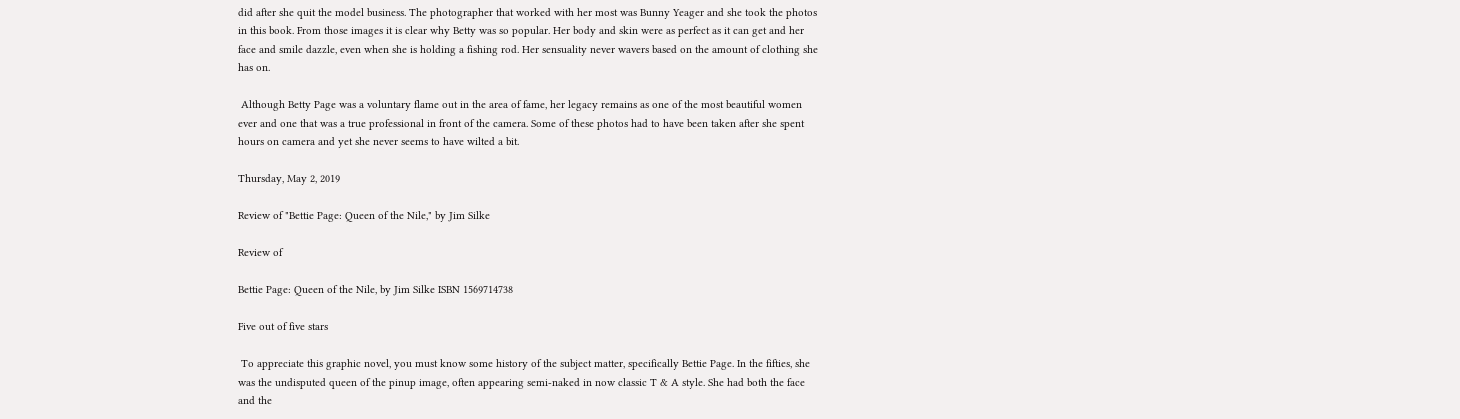did after she quit the model business. The photographer that worked with her most was Bunny Yeager and she took the photos in this book. From those images it is clear why Betty was so popular. Her body and skin were as perfect as it can get and her face and smile dazzle, even when she is holding a fishing rod. Her sensuality never wavers based on the amount of clothing she has on.

 Although Betty Page was a voluntary flame out in the area of fame, her legacy remains as one of the most beautiful women ever and one that was a true professional in front of the camera. Some of these photos had to have been taken after she spent hours on camera and yet she never seems to have wilted a bit.

Thursday, May 2, 2019

Review of "Bettie Page: Queen of the Nile," by Jim Silke

Review of

Bettie Page: Queen of the Nile, by Jim Silke ISBN 1569714738

Five out of five stars

 To appreciate this graphic novel, you must know some history of the subject matter, specifically Bettie Page. In the fifties, she was the undisputed queen of the pinup image, often appearing semi-naked in now classic T & A style. She had both the face and the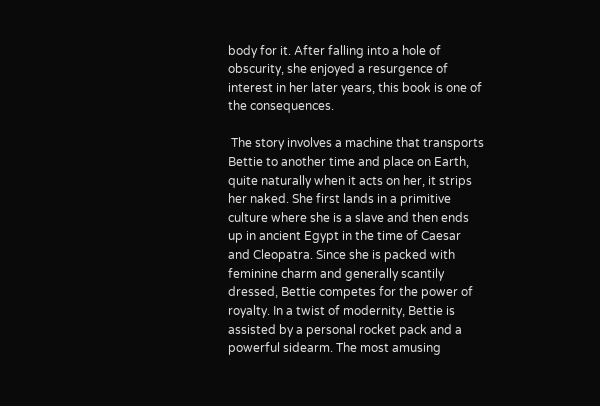body for it. After falling into a hole of obscurity, she enjoyed a resurgence of interest in her later years, this book is one of the consequences.

 The story involves a machine that transports Bettie to another time and place on Earth, quite naturally when it acts on her, it strips her naked. She first lands in a primitive culture where she is a slave and then ends up in ancient Egypt in the time of Caesar and Cleopatra. Since she is packed with feminine charm and generally scantily dressed, Bettie competes for the power of royalty. In a twist of modernity, Bettie is assisted by a personal rocket pack and a powerful sidearm. The most amusing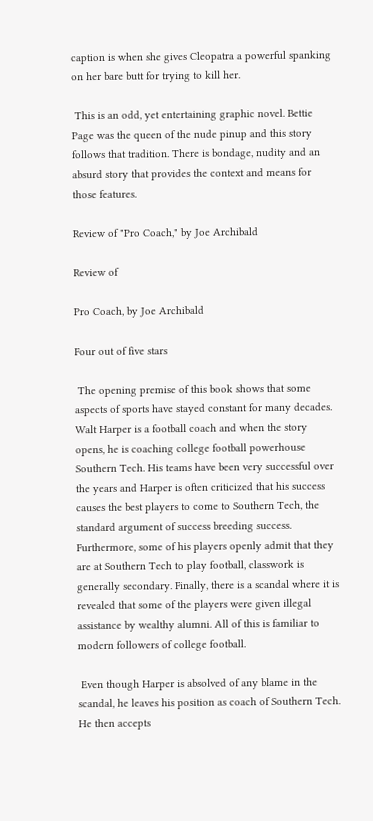caption is when she gives Cleopatra a powerful spanking on her bare butt for trying to kill her.

 This is an odd, yet entertaining graphic novel. Bettie Page was the queen of the nude pinup and this story follows that tradition. There is bondage, nudity and an absurd story that provides the context and means for those features.

Review of "Pro Coach," by Joe Archibald

Review of

Pro Coach, by Joe Archibald

Four out of five stars

 The opening premise of this book shows that some aspects of sports have stayed constant for many decades. Walt Harper is a football coach and when the story opens, he is coaching college football powerhouse Southern Tech. His teams have been very successful over the years and Harper is often criticized that his success causes the best players to come to Southern Tech, the standard argument of success breeding success. Furthermore, some of his players openly admit that they are at Southern Tech to play football, classwork is generally secondary. Finally, there is a scandal where it is revealed that some of the players were given illegal assistance by wealthy alumni. All of this is familiar to modern followers of college football.

 Even though Harper is absolved of any blame in the scandal, he leaves his position as coach of Southern Tech. He then accepts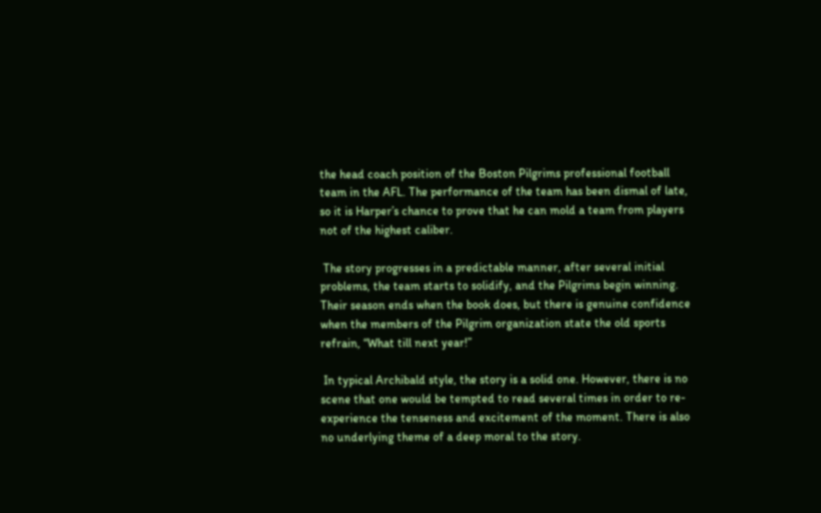the head coach position of the Boston Pilgrims professional football team in the AFL. The performance of the team has been dismal of late, so it is Harper’s chance to prove that he can mold a team from players not of the highest caliber.

 The story progresses in a predictable manner, after several initial problems, the team starts to solidify, and the Pilgrims begin winning. Their season ends when the book does, but there is genuine confidence when the members of the Pilgrim organization state the old sports refrain, “What till next year!”

 In typical Archibald style, the story is a solid one. However, there is no scene that one would be tempted to read several times in order to re-experience the tenseness and excitement of the moment. There is also no underlying theme of a deep moral to the story.